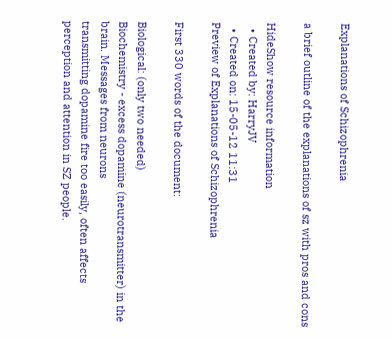Explanations of Schizophrenia

a brief outline of the explanations of sz with pros and cons

HideShow resource information
  • Created by: HarryJV
  • Created on: 15-05-12 11:31
Preview of Explanations of Schizophrenia

First 330 words of the document:

Biological: (only two needed)
Biochemistry - excess dopamine (neurotransmitter) in the brain. Messages from neurons
transmitting dopamine fire too easily, often affects perception and attention in SZ people.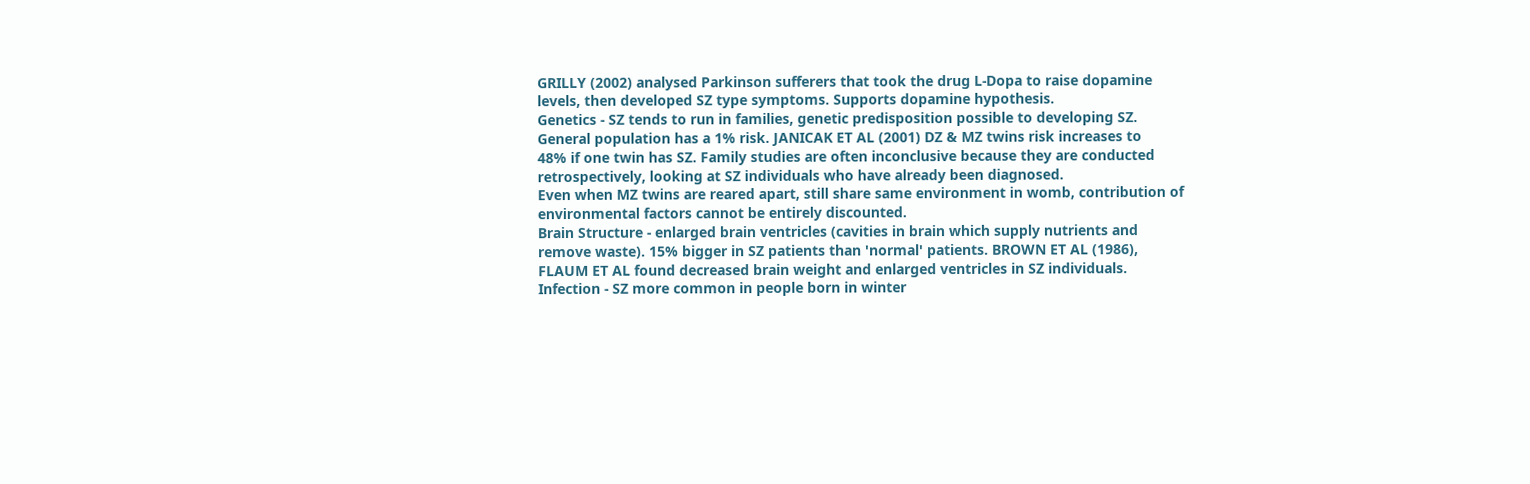GRILLY (2002) analysed Parkinson sufferers that took the drug L-Dopa to raise dopamine
levels, then developed SZ type symptoms. Supports dopamine hypothesis.
Genetics - SZ tends to run in families, genetic predisposition possible to developing SZ.
General population has a 1% risk. JANICAK ET AL (2001) DZ & MZ twins risk increases to
48% if one twin has SZ. Family studies are often inconclusive because they are conducted
retrospectively, looking at SZ individuals who have already been diagnosed.
Even when MZ twins are reared apart, still share same environment in womb, contribution of
environmental factors cannot be entirely discounted.
Brain Structure - enlarged brain ventricles (cavities in brain which supply nutrients and
remove waste). 15% bigger in SZ patients than 'normal' patients. BROWN ET AL (1986),
FLAUM ET AL found decreased brain weight and enlarged ventricles in SZ individuals.
Infection - SZ more common in people born in winter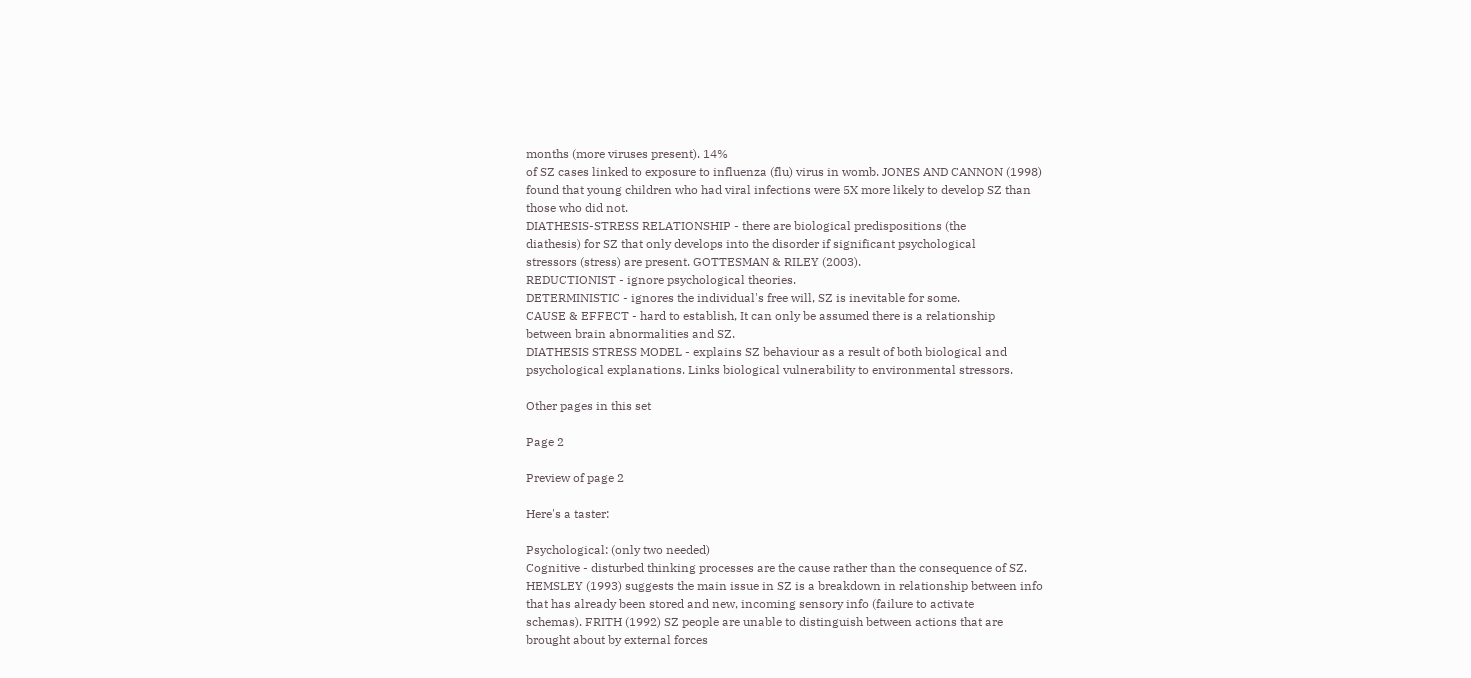months (more viruses present). 14%
of SZ cases linked to exposure to influenza (flu) virus in womb. JONES AND CANNON (1998)
found that young children who had viral infections were 5X more likely to develop SZ than
those who did not.
DIATHESIS-STRESS RELATIONSHIP - there are biological predispositions (the
diathesis) for SZ that only develops into the disorder if significant psychological
stressors (stress) are present. GOTTESMAN & RILEY (2003).
REDUCTIONIST - ignore psychological theories.
DETERMINISTIC - ignores the individual's free will, SZ is inevitable for some.
CAUSE & EFFECT - hard to establish, It can only be assumed there is a relationship
between brain abnormalities and SZ.
DIATHESIS STRESS MODEL - explains SZ behaviour as a result of both biological and
psychological explanations. Links biological vulnerability to environmental stressors.

Other pages in this set

Page 2

Preview of page 2

Here's a taster:

Psychological: (only two needed)
Cognitive - disturbed thinking processes are the cause rather than the consequence of SZ.
HEMSLEY (1993) suggests the main issue in SZ is a breakdown in relationship between info
that has already been stored and new, incoming sensory info (failure to activate
schemas). FRITH (1992) SZ people are unable to distinguish between actions that are
brought about by external forces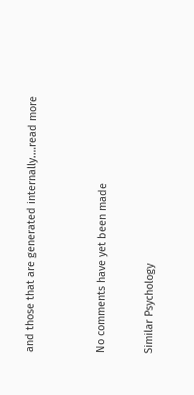and those that are generated internally.…read more


No comments have yet been made

Similar Psychology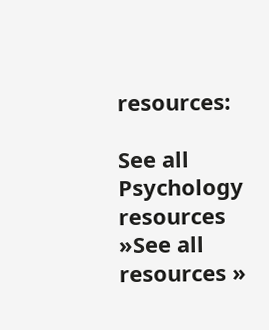resources:

See all Psychology resources »See all resources »